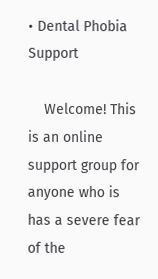• Dental Phobia Support

    Welcome! This is an online support group for anyone who is has a severe fear of the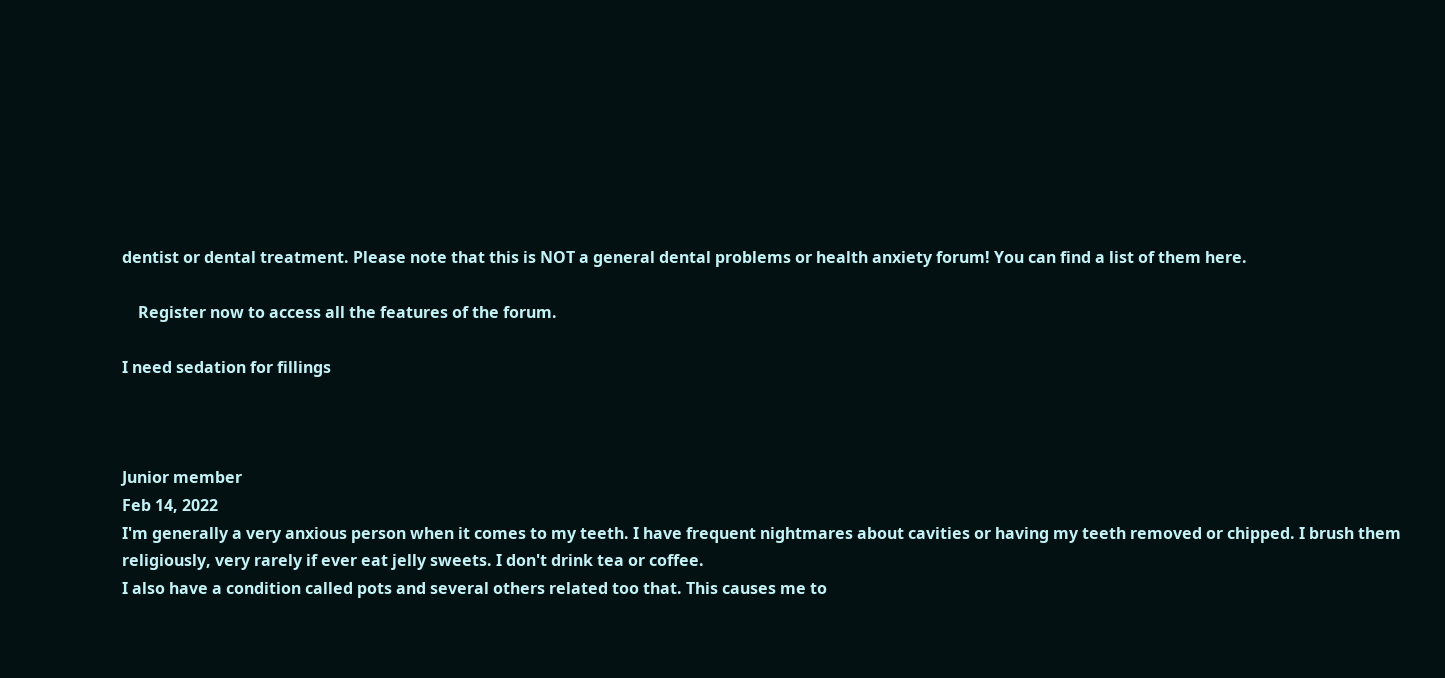dentist or dental treatment. Please note that this is NOT a general dental problems or health anxiety forum! You can find a list of them here.

    Register now to access all the features of the forum.

I need sedation for fillings



Junior member
Feb 14, 2022
I'm generally a very anxious person when it comes to my teeth. I have frequent nightmares about cavities or having my teeth removed or chipped. I brush them religiously, very rarely if ever eat jelly sweets. I don't drink tea or coffee.
I also have a condition called pots and several others related too that. This causes me to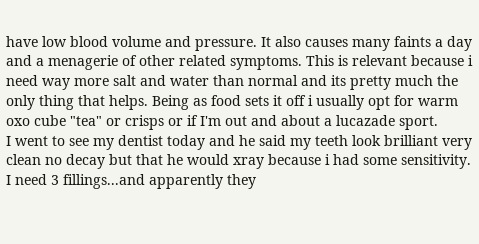have low blood volume and pressure. It also causes many faints a day and a menagerie of other related symptoms. This is relevant because i need way more salt and water than normal and its pretty much the only thing that helps. Being as food sets it off i usually opt for warm oxo cube "tea" or crisps or if I'm out and about a lucazade sport.
I went to see my dentist today and he said my teeth look brilliant very clean no decay but that he would xray because i had some sensitivity.
I need 3 fillings...and apparently they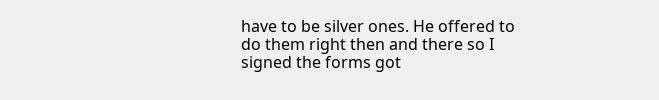have to be silver ones. He offered to do them right then and there so I signed the forms got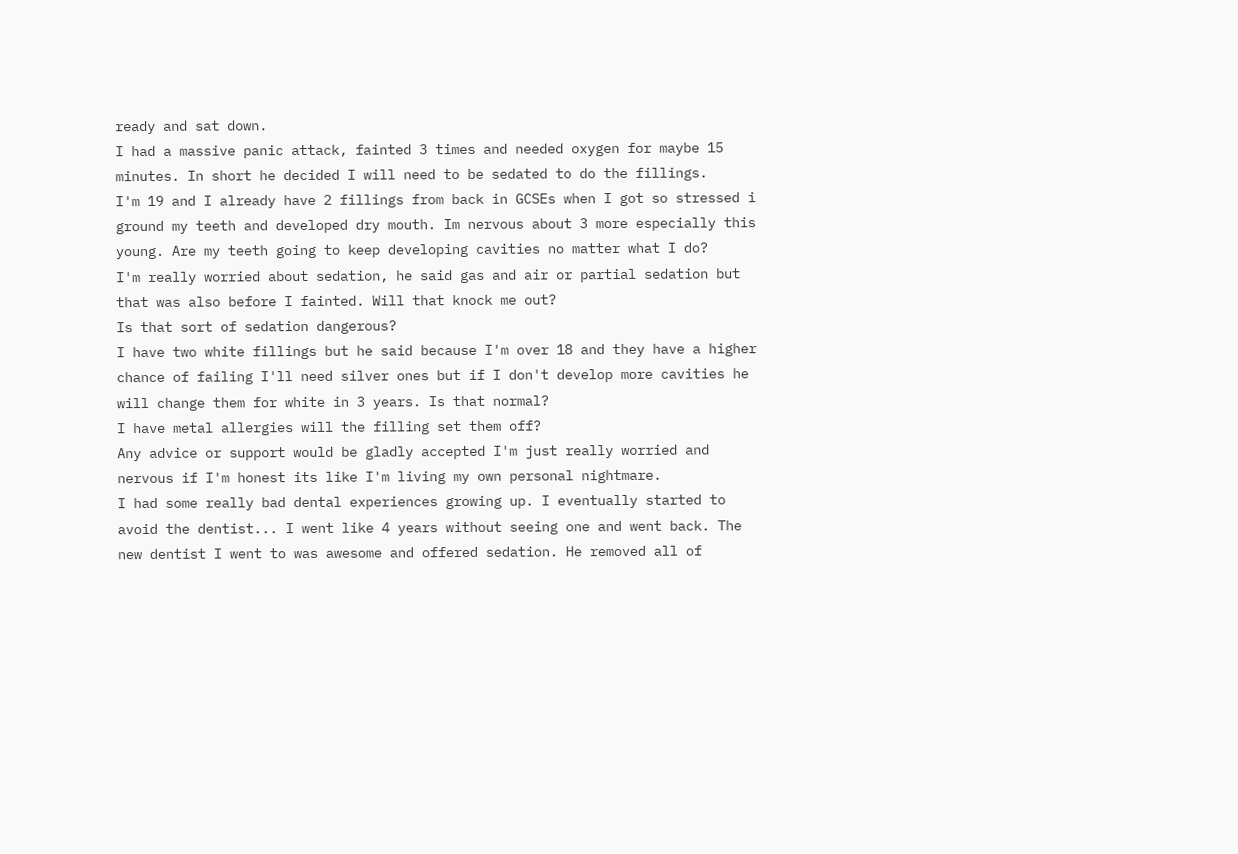ready and sat down.
I had a massive panic attack, fainted 3 times and needed oxygen for maybe 15 minutes. In short he decided I will need to be sedated to do the fillings.
I'm 19 and I already have 2 fillings from back in GCSEs when I got so stressed i ground my teeth and developed dry mouth. Im nervous about 3 more especially this young. Are my teeth going to keep developing cavities no matter what I do?
I'm really worried about sedation, he said gas and air or partial sedation but that was also before I fainted. Will that knock me out?
Is that sort of sedation dangerous?
I have two white fillings but he said because I'm over 18 and they have a higher chance of failing I'll need silver ones but if I don't develop more cavities he will change them for white in 3 years. Is that normal?
I have metal allergies will the filling set them off?
Any advice or support would be gladly accepted I'm just really worried and nervous if I'm honest its like I'm living my own personal nightmare.
I had some really bad dental experiences growing up. I eventually started to avoid the dentist... I went like 4 years without seeing one and went back. The new dentist I went to was awesome and offered sedation. He removed all of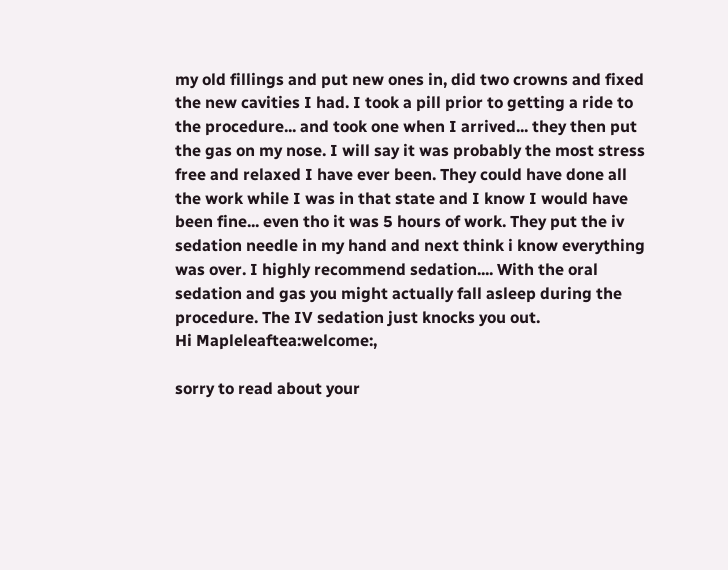my old fillings and put new ones in, did two crowns and fixed the new cavities I had. I took a pill prior to getting a ride to the procedure... and took one when I arrived... they then put the gas on my nose. I will say it was probably the most stress free and relaxed I have ever been. They could have done all the work while I was in that state and I know I would have been fine... even tho it was 5 hours of work. They put the iv sedation needle in my hand and next think i know everything was over. I highly recommend sedation.... With the oral sedation and gas you might actually fall asleep during the procedure. The IV sedation just knocks you out.
Hi Mapleleaftea:welcome:,

sorry to read about your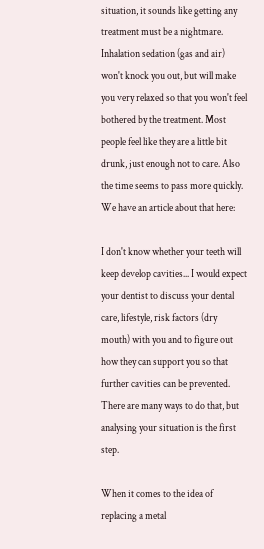situation, it sounds like getting any treatment must be a nightmare. Inhalation sedation (gas and air) won't knock you out, but will make you very relaxed so that you won't feel bothered by the treatment. Most people feel like they are a little bit drunk, just enough not to care. Also the time seems to pass more quickly. We have an article about that here:

I don't know whether your teeth will keep develop cavities... I would expect your dentist to discuss your dental care, lifestyle, risk factors (dry mouth) with you and to figure out how they can support you so that further cavities can be prevented. There are many ways to do that, but analysing your situation is the first step.

When it comes to the idea of replacing a metal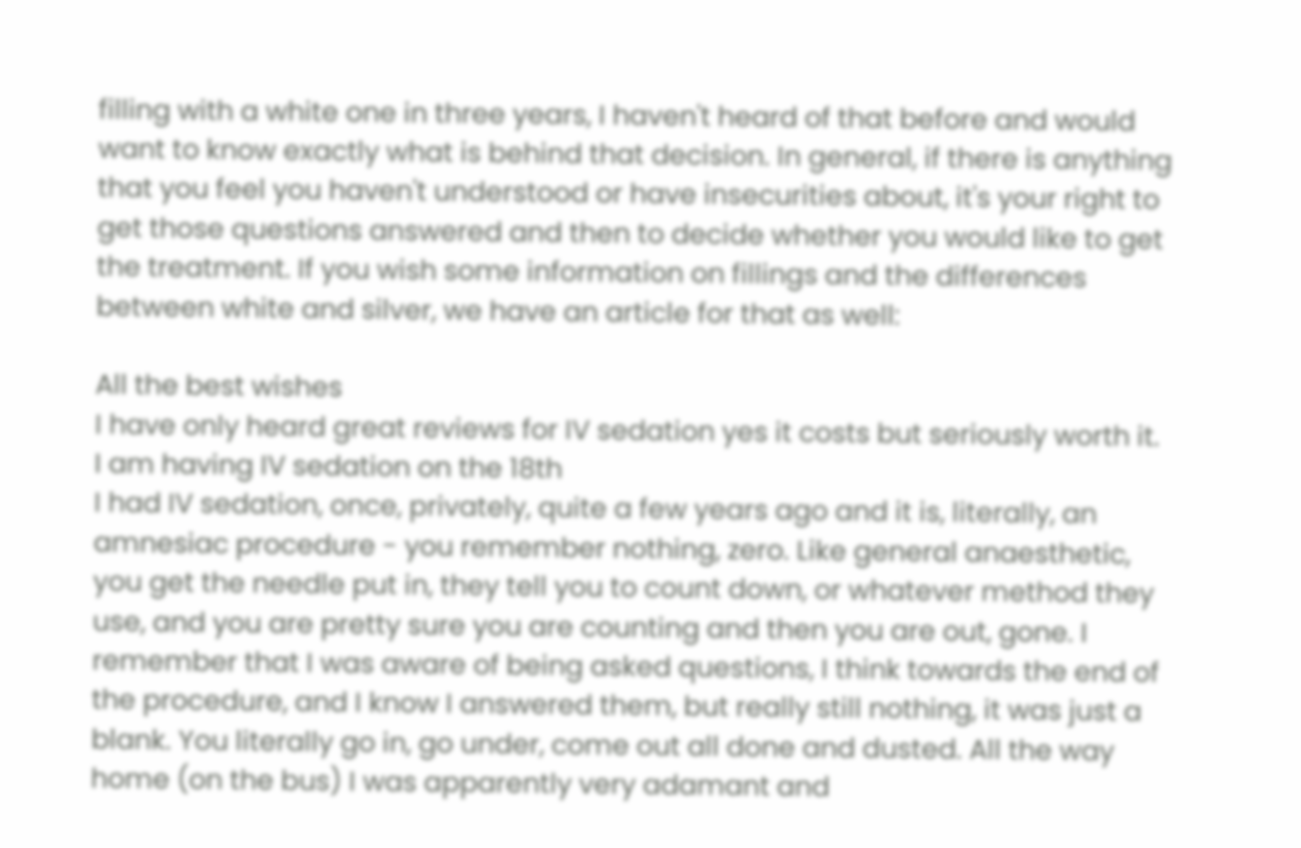filling with a white one in three years, I haven't heard of that before and would want to know exactly what is behind that decision. In general, if there is anything that you feel you haven't understood or have insecurities about, it's your right to get those questions answered and then to decide whether you would like to get the treatment. If you wish some information on fillings and the differences between white and silver, we have an article for that as well:

All the best wishes
I have only heard great reviews for IV sedation yes it costs but seriously worth it. I am having IV sedation on the 18th
I had IV sedation, once, privately, quite a few years ago and it is, literally, an amnesiac procedure - you remember nothing, zero. Like general anaesthetic, you get the needle put in, they tell you to count down, or whatever method they use, and you are pretty sure you are counting and then you are out, gone. I remember that I was aware of being asked questions, I think towards the end of the procedure, and I know I answered them, but really still nothing, it was just a blank. You literally go in, go under, come out all done and dusted. All the way home (on the bus) I was apparently very adamant and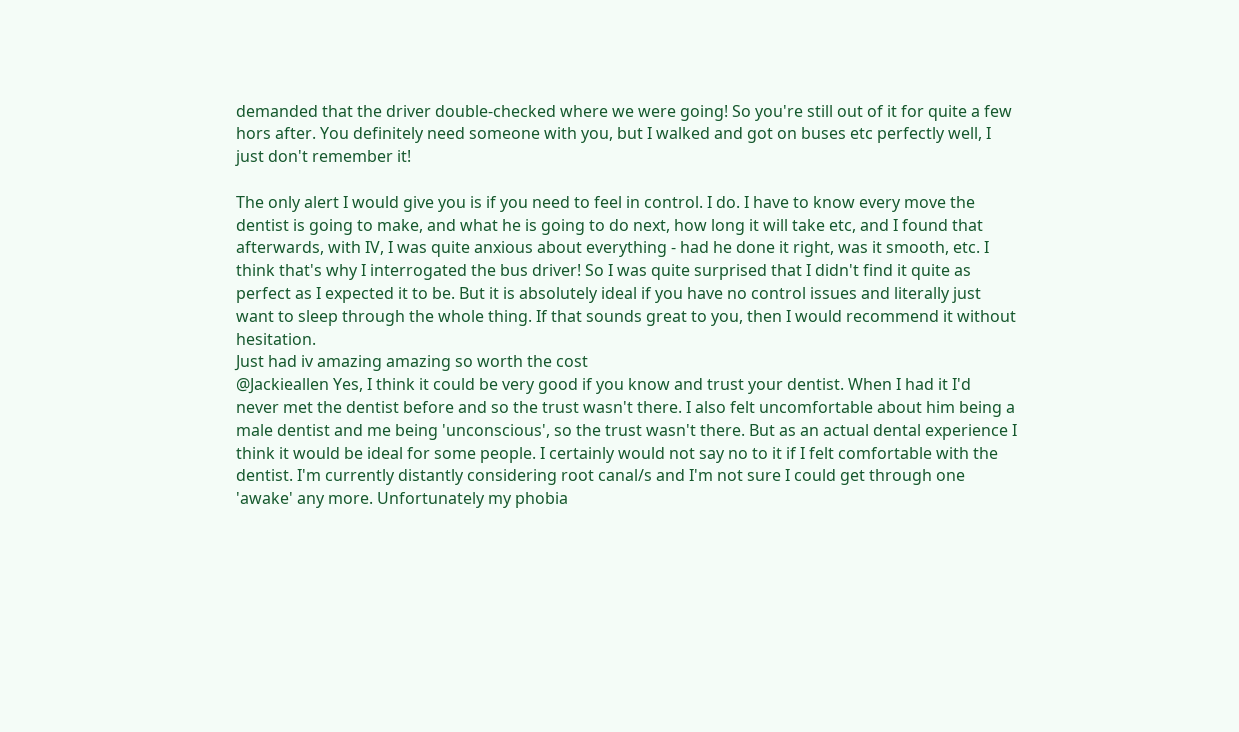demanded that the driver double-checked where we were going! So you're still out of it for quite a few hors after. You definitely need someone with you, but I walked and got on buses etc perfectly well, I just don't remember it!

The only alert I would give you is if you need to feel in control. I do. I have to know every move the dentist is going to make, and what he is going to do next, how long it will take etc, and I found that afterwards, with IV, I was quite anxious about everything - had he done it right, was it smooth, etc. I think that's why I interrogated the bus driver! So I was quite surprised that I didn't find it quite as perfect as I expected it to be. But it is absolutely ideal if you have no control issues and literally just want to sleep through the whole thing. If that sounds great to you, then I would recommend it without hesitation.
Just had iv amazing amazing so worth the cost
@Jackieallen Yes, I think it could be very good if you know and trust your dentist. When I had it I'd never met the dentist before and so the trust wasn't there. I also felt uncomfortable about him being a male dentist and me being 'unconscious', so the trust wasn't there. But as an actual dental experience I think it would be ideal for some people. I certainly would not say no to it if I felt comfortable with the dentist. I'm currently distantly considering root canal/s and I'm not sure I could get through one 'awake' any more. Unfortunately my phobia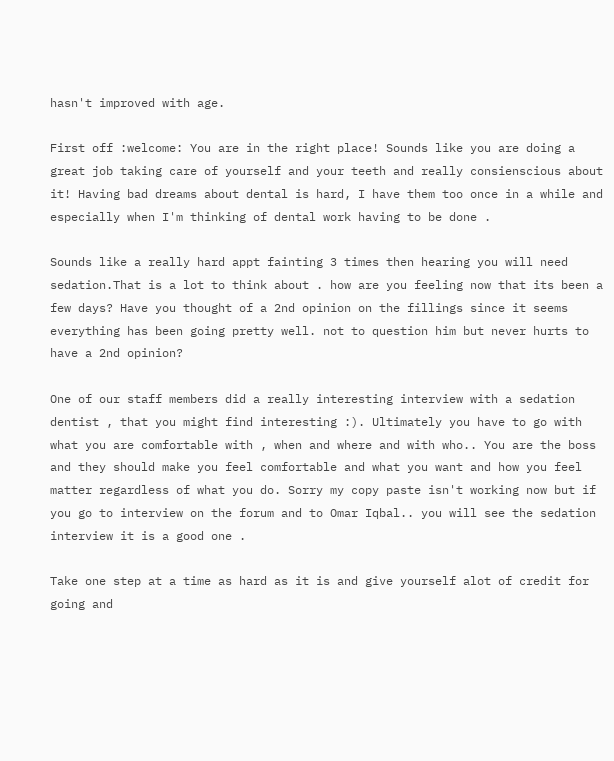hasn't improved with age.

First off :welcome: You are in the right place! Sounds like you are doing a great job taking care of yourself and your teeth and really consienscious about it! Having bad dreams about dental is hard, I have them too once in a while and especially when I'm thinking of dental work having to be done .

Sounds like a really hard appt fainting 3 times then hearing you will need sedation.That is a lot to think about . how are you feeling now that its been a few days? Have you thought of a 2nd opinion on the fillings since it seems everything has been going pretty well. not to question him but never hurts to have a 2nd opinion?

One of our staff members did a really interesting interview with a sedation dentist , that you might find interesting :). Ultimately you have to go with what you are comfortable with , when and where and with who.. You are the boss and they should make you feel comfortable and what you want and how you feel matter regardless of what you do. Sorry my copy paste isn't working now but if you go to interview on the forum and to Omar Iqbal.. you will see the sedation interview it is a good one .

Take one step at a time as hard as it is and give yourself alot of credit for going and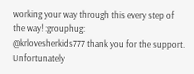working your way through this every step of the way! :grouphug:
@krlovesherkids777 thank you for the support. Unfortunately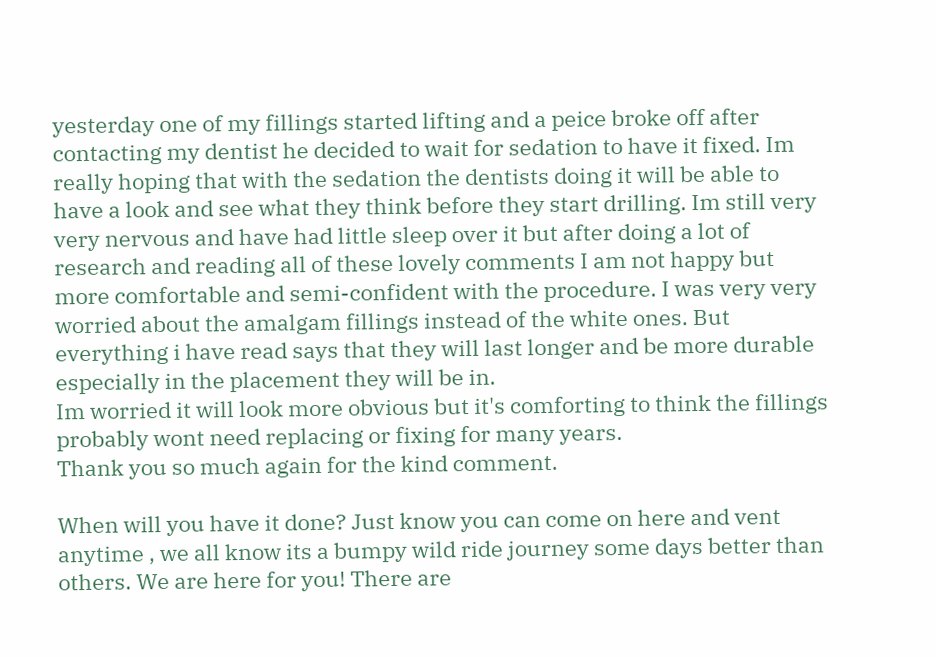yesterday one of my fillings started lifting and a peice broke off after contacting my dentist he decided to wait for sedation to have it fixed. Im really hoping that with the sedation the dentists doing it will be able to have a look and see what they think before they start drilling. Im still very very nervous and have had little sleep over it but after doing a lot of research and reading all of these lovely comments I am not happy but more comfortable and semi-confident with the procedure. I was very very worried about the amalgam fillings instead of the white ones. But everything i have read says that they will last longer and be more durable especially in the placement they will be in.
Im worried it will look more obvious but it's comforting to think the fillings probably wont need replacing or fixing for many years.
Thank you so much again for the kind comment.

When will you have it done? Just know you can come on here and vent anytime , we all know its a bumpy wild ride journey some days better than others. We are here for you! There are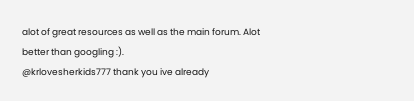alot of great resources as well as the main forum. Alot better than googling :).
@krlovesherkids777 thank you ive already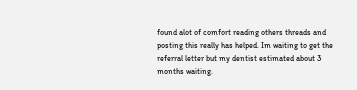found alot of comfort reading others threads and posting this really has helped. Im waiting to get the referral letter but my dentist estimated about 3 months waiting.